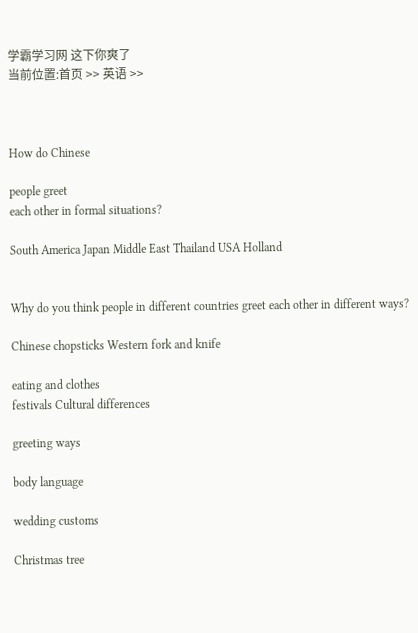学霸学习网 这下你爽了
当前位置:首页 >> 英语 >>



How do Chinese

people greet
each other in formal situations?

South America Japan Middle East Thailand USA Holland


Why do you think people in different countries greet each other in different ways?

Chinese chopsticks Western fork and knife

eating and clothes
festivals Cultural differences

greeting ways

body language

wedding customs

Christmas tree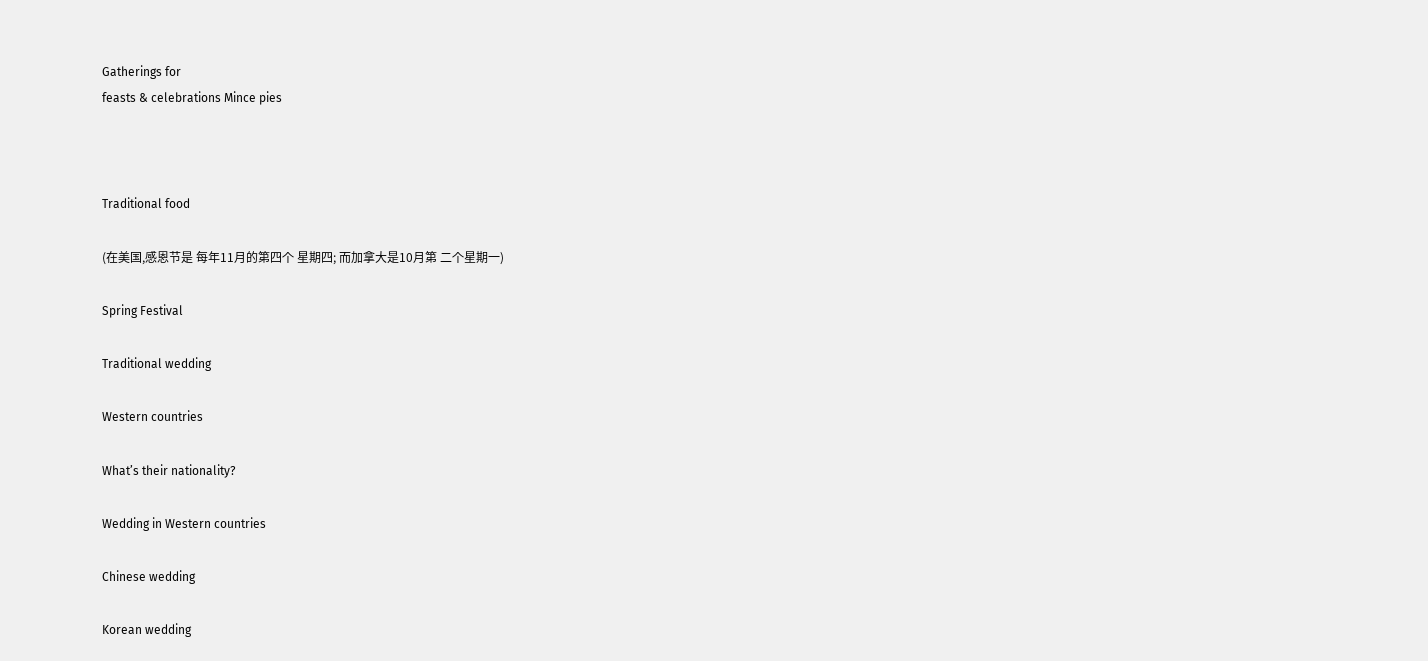Gatherings for
feasts & celebrations Mince pies



Traditional food

(在美国,感恩节是 每年11月的第四个 星期四; 而加拿大是10月第 二个星期一)

Spring Festival

Traditional wedding

Western countries

What’s their nationality?

Wedding in Western countries

Chinese wedding

Korean wedding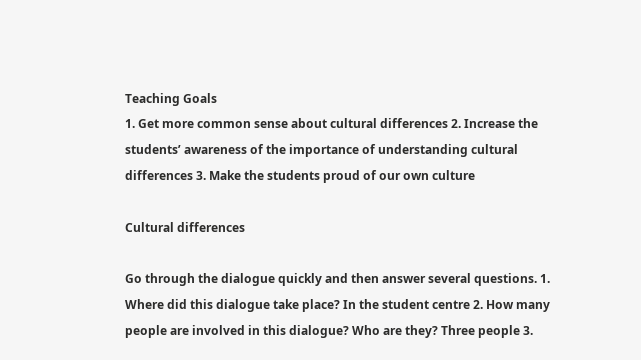Teaching Goals
1. Get more common sense about cultural differences 2. Increase the students’ awareness of the importance of understanding cultural differences 3. Make the students proud of our own culture

Cultural differences

Go through the dialogue quickly and then answer several questions. 1. Where did this dialogue take place? In the student centre 2. How many people are involved in this dialogue? Who are they? Three people 3.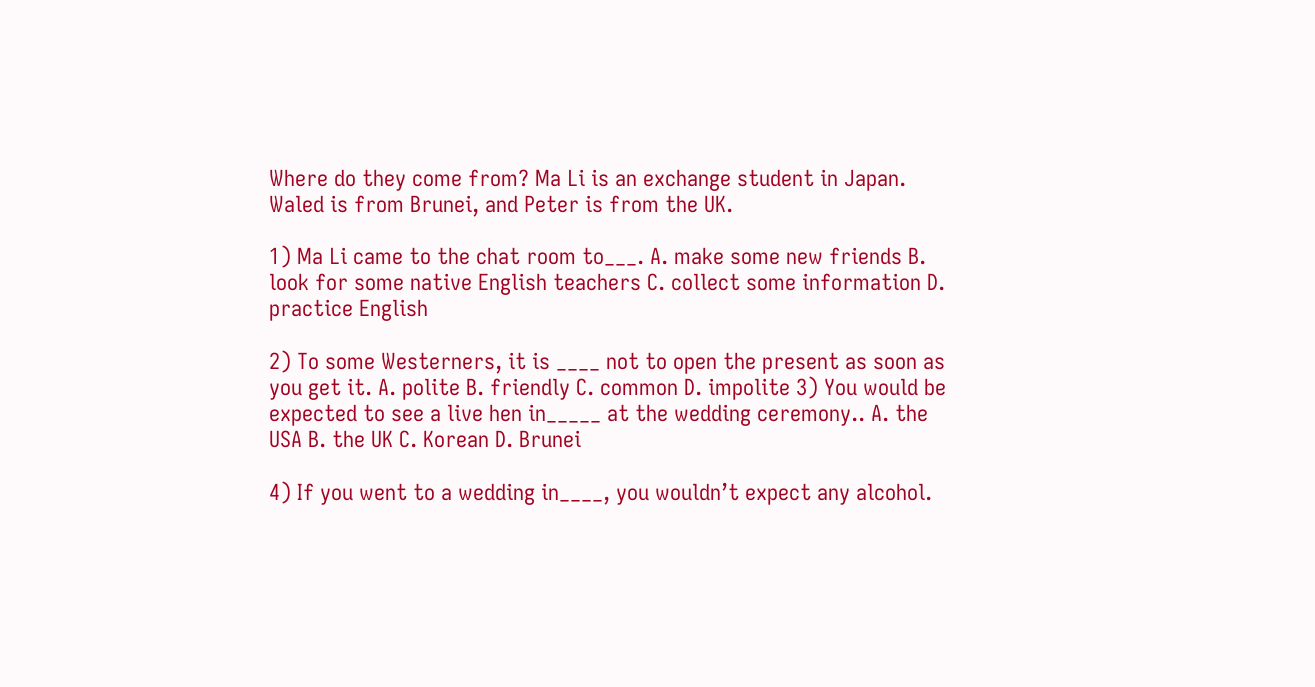Where do they come from? Ma Li is an exchange student in Japan. Waled is from Brunei, and Peter is from the UK.

1) Ma Li came to the chat room to___. A. make some new friends B. look for some native English teachers C. collect some information D. practice English

2) To some Westerners, it is ____ not to open the present as soon as you get it. A. polite B. friendly C. common D. impolite 3) You would be expected to see a live hen in_____ at the wedding ceremony.. A. the USA B. the UK C. Korean D. Brunei

4) If you went to a wedding in____, you wouldn’t expect any alcohol.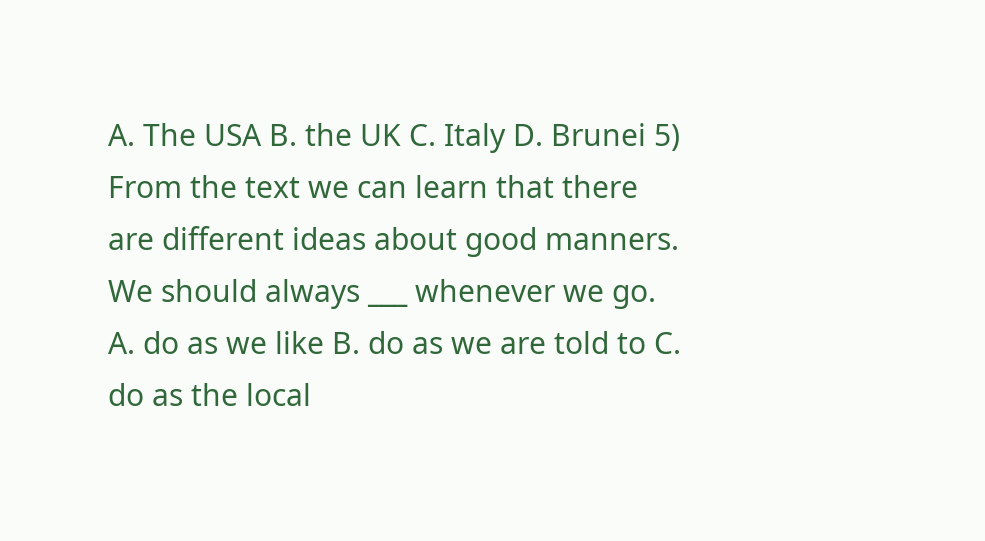A. The USA B. the UK C. Italy D. Brunei 5) From the text we can learn that there are different ideas about good manners. We should always ___ whenever we go. A. do as we like B. do as we are told to C. do as the local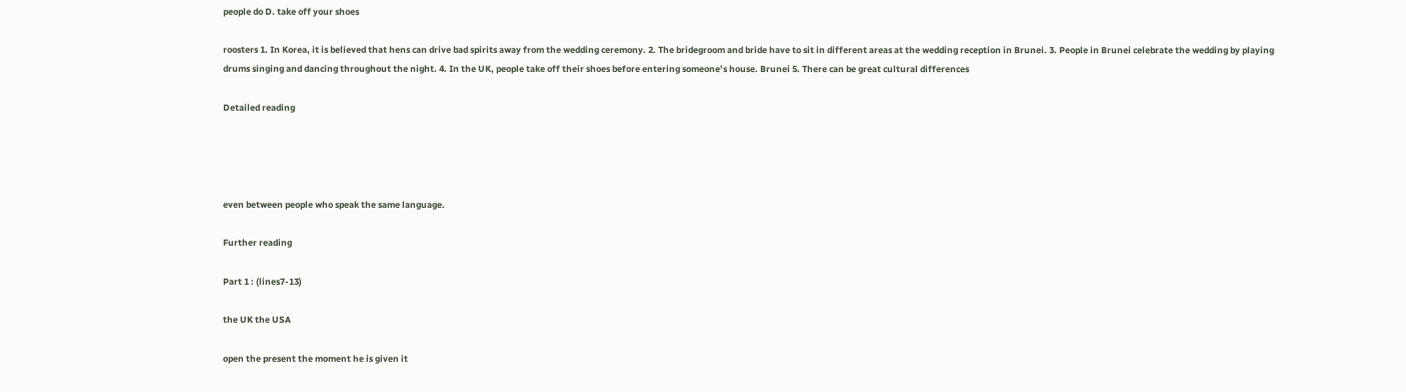people do D. take off your shoes

roosters 1. In Korea, it is believed that hens can drive bad spirits away from the wedding ceremony. 2. The bridegroom and bride have to sit in different areas at the wedding reception in Brunei. 3. People in Brunei celebrate the wedding by playing drums singing and dancing throughout the night. 4. In the UK, people take off their shoes before entering someone’s house. Brunei 5. There can be great cultural differences

Detailed reading




even between people who speak the same language.

Further reading

Part 1 : (lines7-13)

the UK the USA

open the present the moment he is given it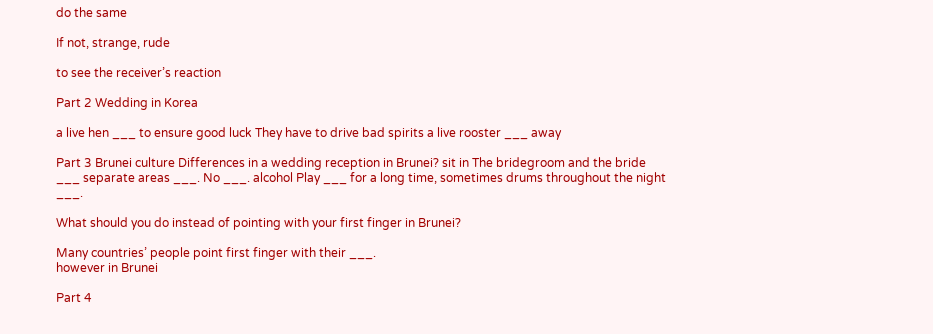do the same

If not, strange, rude

to see the receiver’s reaction

Part 2 Wedding in Korea

a live hen ___ to ensure good luck They have to drive bad spirits a live rooster ___ away

Part 3 Brunei culture Differences in a wedding reception in Brunei? sit in The bridegroom and the bride ___ separate areas ___. No ___. alcohol Play ___ for a long time, sometimes drums throughout the night ___.

What should you do instead of pointing with your first finger in Brunei?

Many countries’ people point first finger with their ___.
however in Brunei

Part 4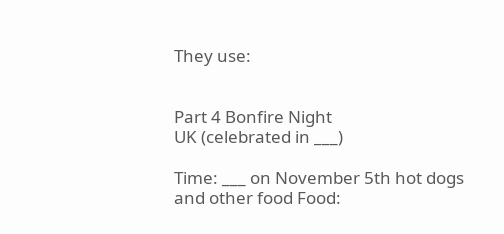They use:


Part 4 Bonfire Night
UK (celebrated in ___)

Time: ___ on November 5th hot dogs and other food Food: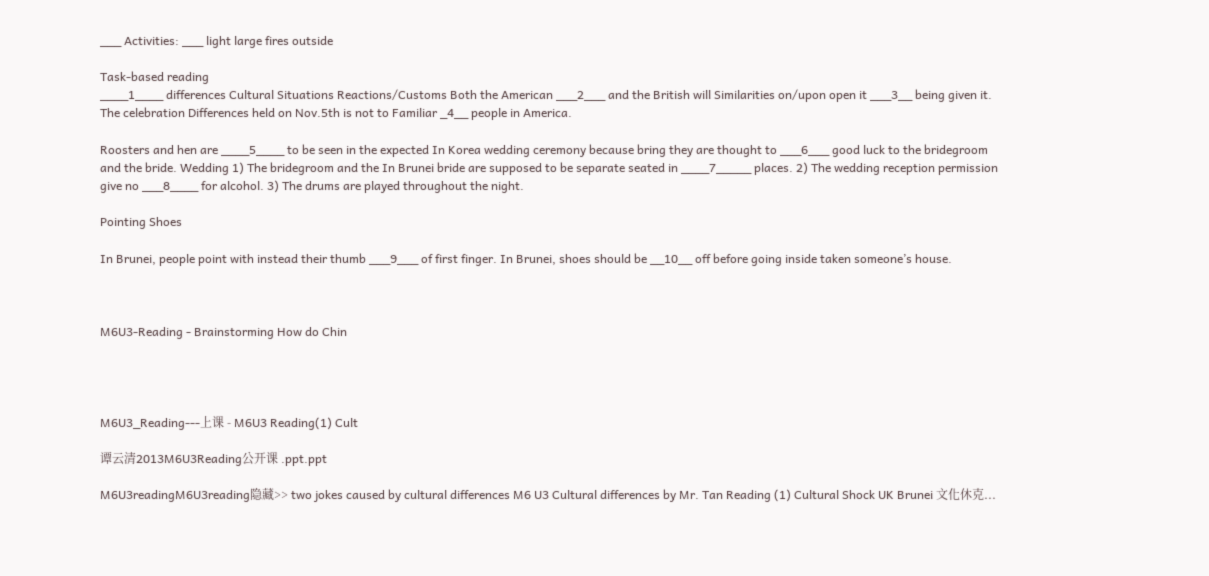___ Activities: ___ light large fires outside

Task-based reading
____1____ differences Cultural Situations Reactions/Customs Both the American ___2___ and the British will Similarities on/upon open it ___3__ being given it. The celebration Differences held on Nov.5th is not to Familiar _4__ people in America.

Roosters and hen are ____5____ to be seen in the expected In Korea wedding ceremony because bring they are thought to ___6___ good luck to the bridegroom and the bride. Wedding 1) The bridegroom and the In Brunei bride are supposed to be separate seated in ____7_____ places. 2) The wedding reception permission give no ___8____ for alcohol. 3) The drums are played throughout the night.

Pointing Shoes

In Brunei, people point with instead their thumb ___9___ of first finger. In Brunei, shoes should be __10__ off before going inside taken someone’s house.



M6U3-Reading - Brainstorming How do Chin




M6U3_Reading---上课 - M6U3 Reading(1) Cult

谭云清2013M6U3Reading公开课 .ppt.ppt

M6U3readingM6U3reading隐藏>> two jokes caused by cultural differences M6 U3 Cultural differences by Mr. Tan Reading (1) Cultural Shock UK Brunei 文化休克...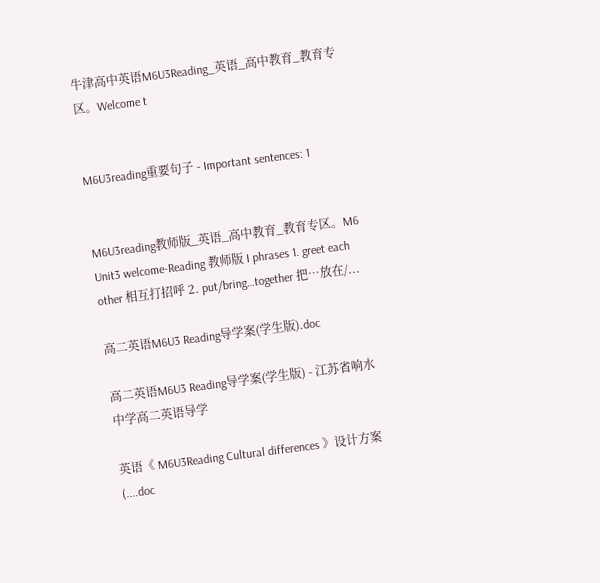牛津高中英语M6U3Reading_英语_高中教育_教育专区。Welcome t


M6U3reading重要句子 - Important sentences: 1


M6U3reading教师版_英语_高中教育_教育专区。M6 Unit3 welcome-Reading 教师版 I phrases 1. greet each other 相互打招呼 2. put/bring…together 把…放在/...

高二英语M6U3 Reading导学案(学生版).doc

高二英语M6U3 Reading导学案(学生版) - 江苏省响水中学高二英语导学

英语《 M6U3Reading Cultural differences 》设计方案(....doc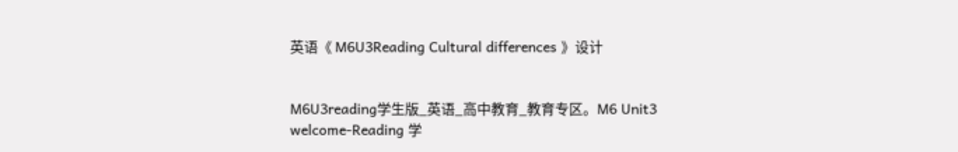英语《 M6U3Reading Cultural differences 》设计


M6U3reading学生版_英语_高中教育_教育专区。M6 Unit3 welcome-Reading 学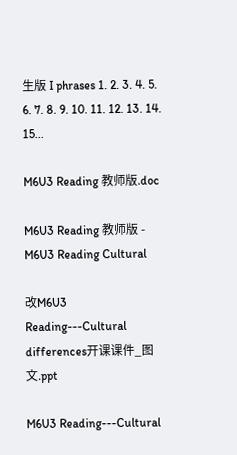生版 I phrases 1. 2. 3. 4. 5. 6. 7. 8. 9. 10. 11. 12. 13. 14. 15...

M6U3 Reading 教师版.doc

M6U3 Reading 教师版 - M6U3 Reading Cultural

改M6U3 Reading---Cultural differences开课课件_图文.ppt

M6U3 Reading---Cultural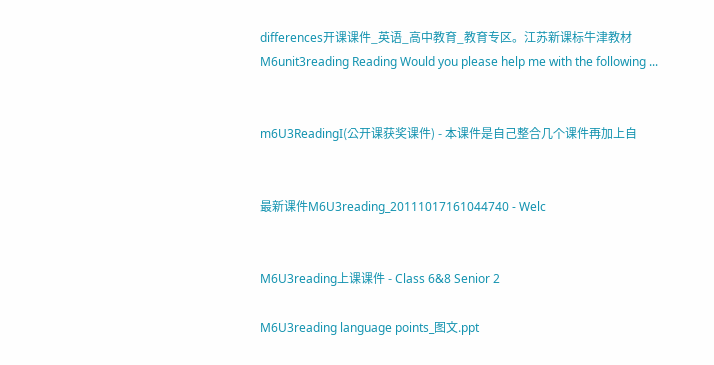differences开课课件_英语_高中教育_教育专区。江苏新课标牛津教材M6unit3reading Reading Would you please help me with the following ...


m6U3ReadingI(公开课获奖课件) - 本课件是自己整合几个课件再加上自


最新课件M6U3reading_20111017161044740 - Welc


M6U3reading上课课件 - Class 6&8 Senior 2

M6U3reading language points_图文.ppt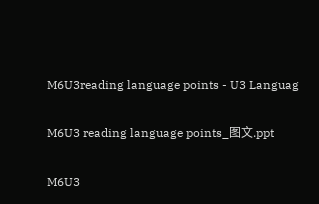M6U3reading language points - U3 Languag

M6U3 reading language points_图文.ppt

M6U3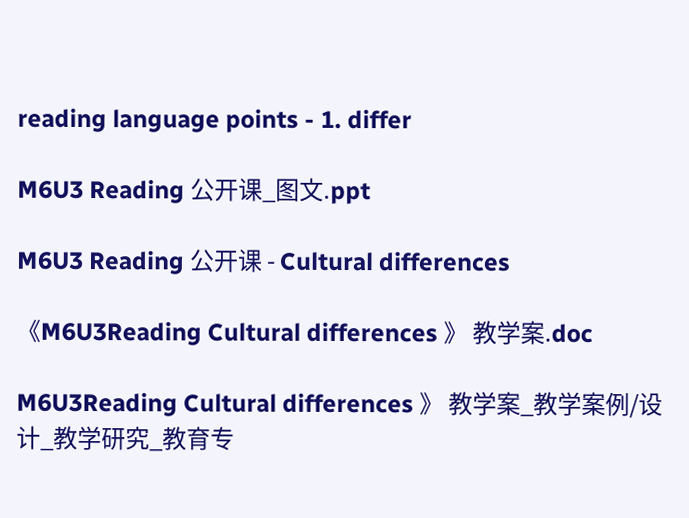reading language points - 1. differ

M6U3 Reading 公开课_图文.ppt

M6U3 Reading 公开课 - Cultural differences

《M6U3Reading Cultural differences 》 教学案.doc

M6U3Reading Cultural differences 》 教学案_教学案例/设计_教学研究_教育专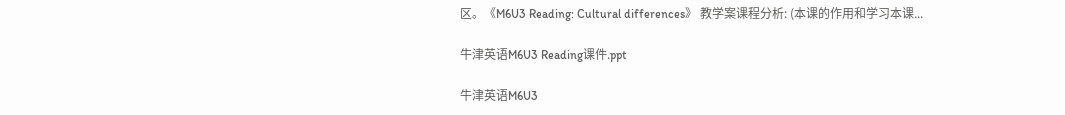区。《M6U3 Reading: Cultural differences》 教学案课程分析: (本课的作用和学习本课...

牛津英语M6U3 Reading课件.ppt

牛津英语M6U3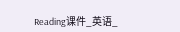Reading课件_英语_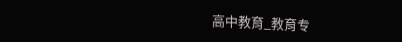高中教育_教育专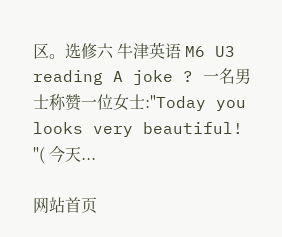区。选修六 牛津英语 M6 U3 reading A joke ? 一名男士称赞一位女士:"Today you looks very beautiful! "( 今天...

网站首页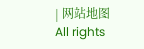| 网站地图
All rights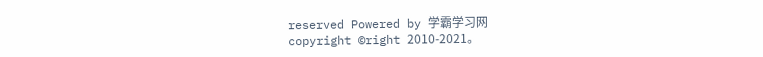reserved Powered by 学霸学习网
copyright ©right 2010-2021。